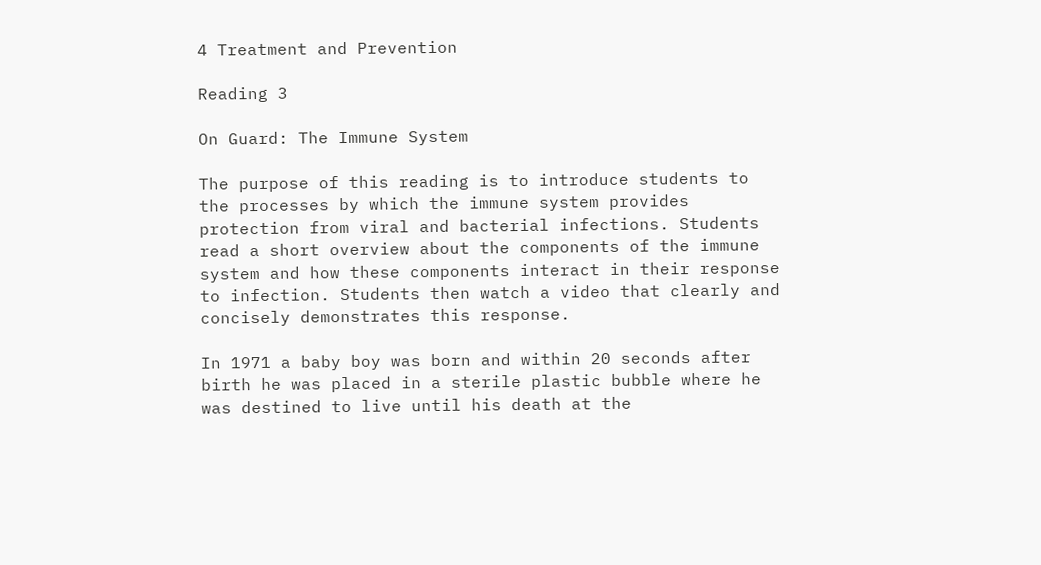4 Treatment and Prevention

Reading 3

On Guard: The Immune System

The purpose of this reading is to introduce students to the processes by which the immune system provides protection from viral and bacterial infections. Students read a short overview about the components of the immune system and how these components interact in their response to infection. Students then watch a video that clearly and concisely demonstrates this response.

In 1971 a baby boy was born and within 20 seconds after birth he was placed in a sterile plastic bubble where he was destined to live until his death at the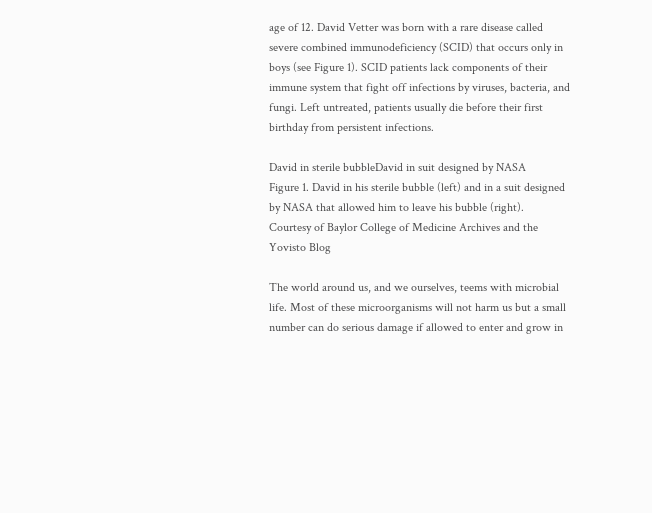age of 12. David Vetter was born with a rare disease called severe combined immunodeficiency (SCID) that occurs only in boys (see Figure 1). SCID patients lack components of their immune system that fight off infections by viruses, bacteria, and fungi. Left untreated, patients usually die before their first birthday from persistent infections.

David in sterile bubbleDavid in suit designed by NASA
Figure 1. David in his sterile bubble (left) and in a suit designed by NASA that allowed him to leave his bubble (right).
Courtesy of Baylor College of Medicine Archives and the Yovisto Blog

The world around us, and we ourselves, teems with microbial life. Most of these microorganisms will not harm us but a small number can do serious damage if allowed to enter and grow in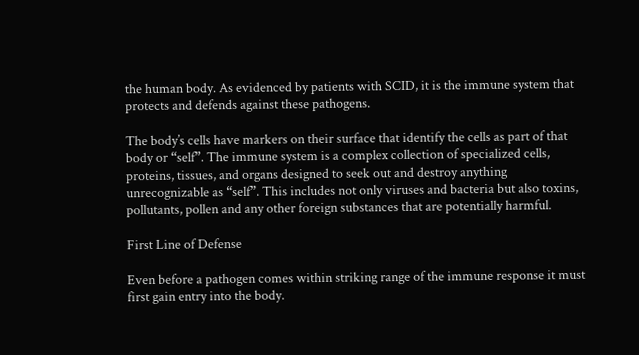the human body. As evidenced by patients with SCID, it is the immune system that protects and defends against these pathogens.

The body’s cells have markers on their surface that identify the cells as part of that body or “self”. The immune system is a complex collection of specialized cells, proteins, tissues, and organs designed to seek out and destroy anything unrecognizable as “self”. This includes not only viruses and bacteria but also toxins, pollutants, pollen and any other foreign substances that are potentially harmful.

First Line of Defense

Even before a pathogen comes within striking range of the immune response it must first gain entry into the body.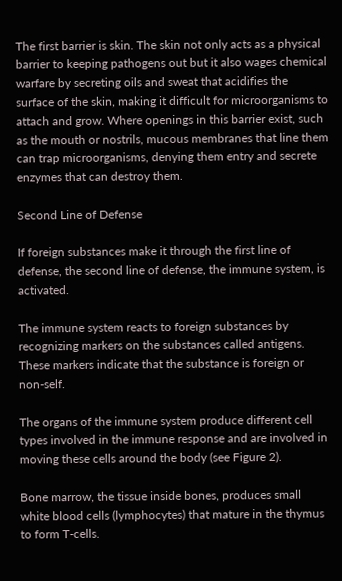The first barrier is skin. The skin not only acts as a physical barrier to keeping pathogens out but it also wages chemical warfare by secreting oils and sweat that acidifies the surface of the skin, making it difficult for microorganisms to attach and grow. Where openings in this barrier exist, such as the mouth or nostrils, mucous membranes that line them can trap microorganisms, denying them entry and secrete enzymes that can destroy them.

Second Line of Defense

If foreign substances make it through the first line of defense, the second line of defense, the immune system, is activated.

The immune system reacts to foreign substances by recognizing markers on the substances called antigens. These markers indicate that the substance is foreign or non-self.

The organs of the immune system produce different cell types involved in the immune response and are involved in moving these cells around the body (see Figure 2).

Bone marrow, the tissue inside bones, produces small white blood cells (lymphocytes) that mature in the thymus to form T-cells.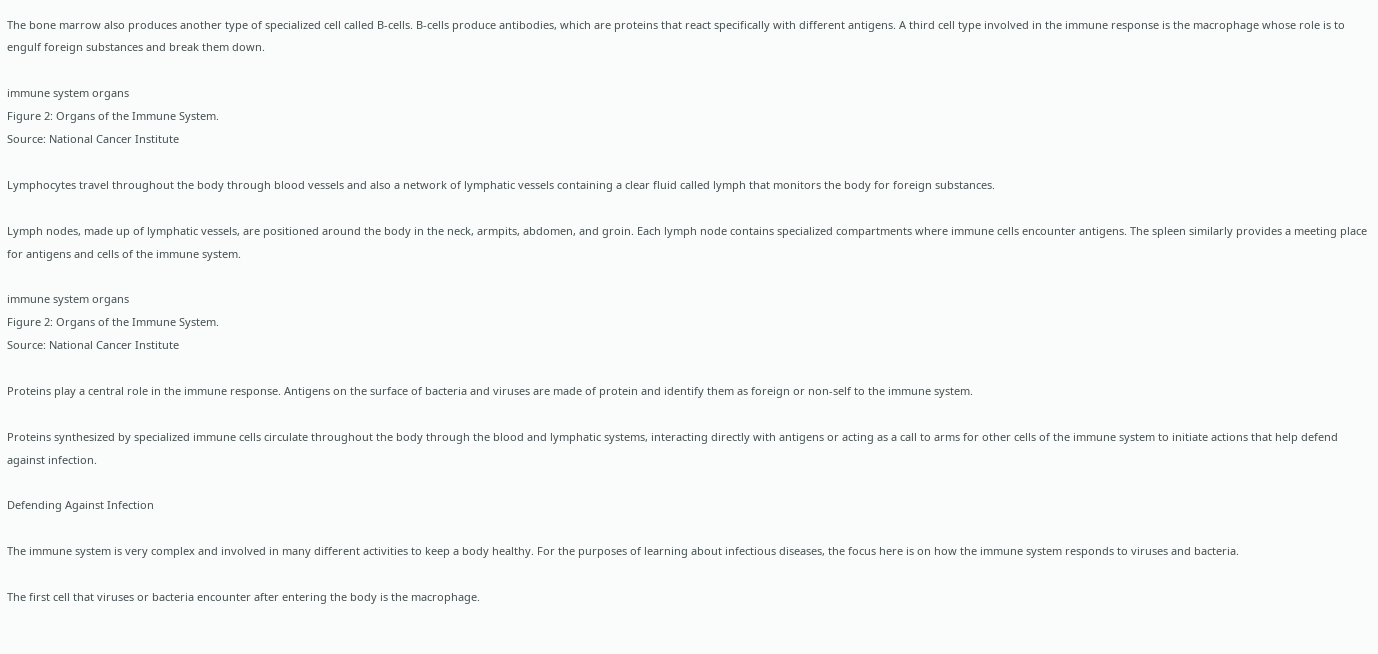The bone marrow also produces another type of specialized cell called B-cells. B-cells produce antibodies, which are proteins that react specifically with different antigens. A third cell type involved in the immune response is the macrophage whose role is to engulf foreign substances and break them down.

immune system organs
Figure 2: Organs of the Immune System.
Source: National Cancer Institute

Lymphocytes travel throughout the body through blood vessels and also a network of lymphatic vessels containing a clear fluid called lymph that monitors the body for foreign substances.

Lymph nodes, made up of lymphatic vessels, are positioned around the body in the neck, armpits, abdomen, and groin. Each lymph node contains specialized compartments where immune cells encounter antigens. The spleen similarly provides a meeting place for antigens and cells of the immune system.

immune system organs
Figure 2: Organs of the Immune System.
Source: National Cancer Institute

Proteins play a central role in the immune response. Antigens on the surface of bacteria and viruses are made of protein and identify them as foreign or non-self to the immune system.

Proteins synthesized by specialized immune cells circulate throughout the body through the blood and lymphatic systems, interacting directly with antigens or acting as a call to arms for other cells of the immune system to initiate actions that help defend against infection.

Defending Against Infection

The immune system is very complex and involved in many different activities to keep a body healthy. For the purposes of learning about infectious diseases, the focus here is on how the immune system responds to viruses and bacteria.

The first cell that viruses or bacteria encounter after entering the body is the macrophage.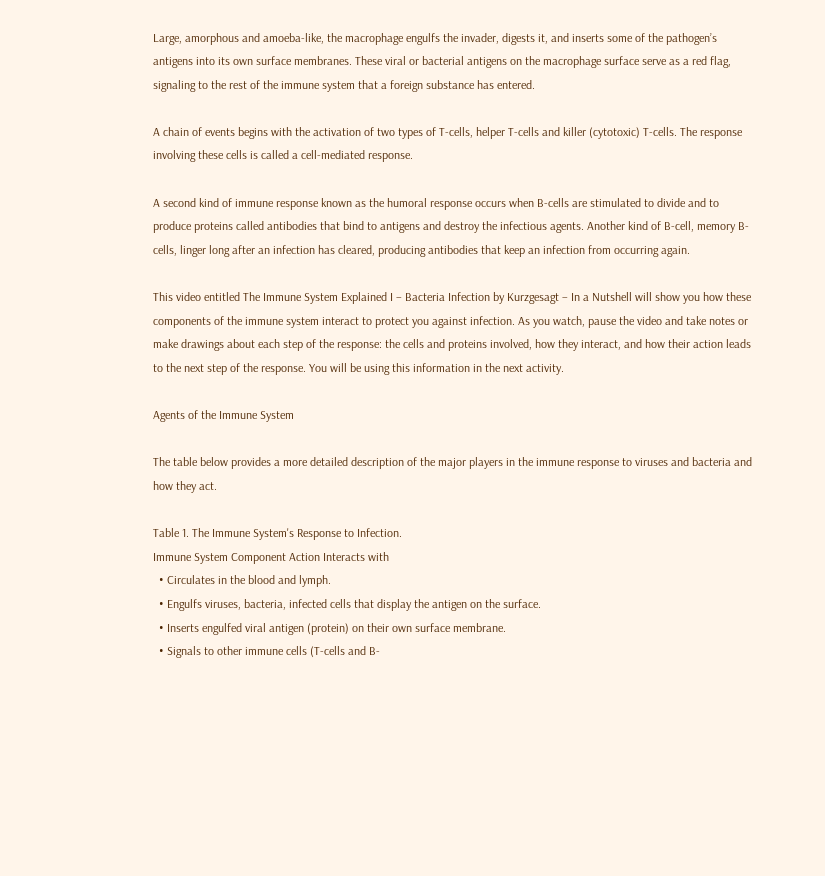Large, amorphous and amoeba-like, the macrophage engulfs the invader, digests it, and inserts some of the pathogen’s antigens into its own surface membranes. These viral or bacterial antigens on the macrophage surface serve as a red flag, signaling to the rest of the immune system that a foreign substance has entered.

A chain of events begins with the activation of two types of T-cells, helper T-cells and killer (cytotoxic) T-cells. The response involving these cells is called a cell-mediated response.

A second kind of immune response known as the humoral response occurs when B-cells are stimulated to divide and to produce proteins called antibodies that bind to antigens and destroy the infectious agents. Another kind of B-cell, memory B-cells, linger long after an infection has cleared, producing antibodies that keep an infection from occurring again.

This video entitled The Immune System Explained I – Bacteria Infection by Kurzgesagt – In a Nutshell will show you how these components of the immune system interact to protect you against infection. As you watch, pause the video and take notes or make drawings about each step of the response: the cells and proteins involved, how they interact, and how their action leads to the next step of the response. You will be using this information in the next activity.

Agents of the Immune System

The table below provides a more detailed description of the major players in the immune response to viruses and bacteria and how they act.

Table 1. The Immune System's Response to Infection.
Immune System Component Action Interacts with
  • Circulates in the blood and lymph.
  • Engulfs viruses, bacteria, infected cells that display the antigen on the surface.
  • Inserts engulfed viral antigen (protein) on their own surface membrane.
  • Signals to other immune cells (T-cells and B-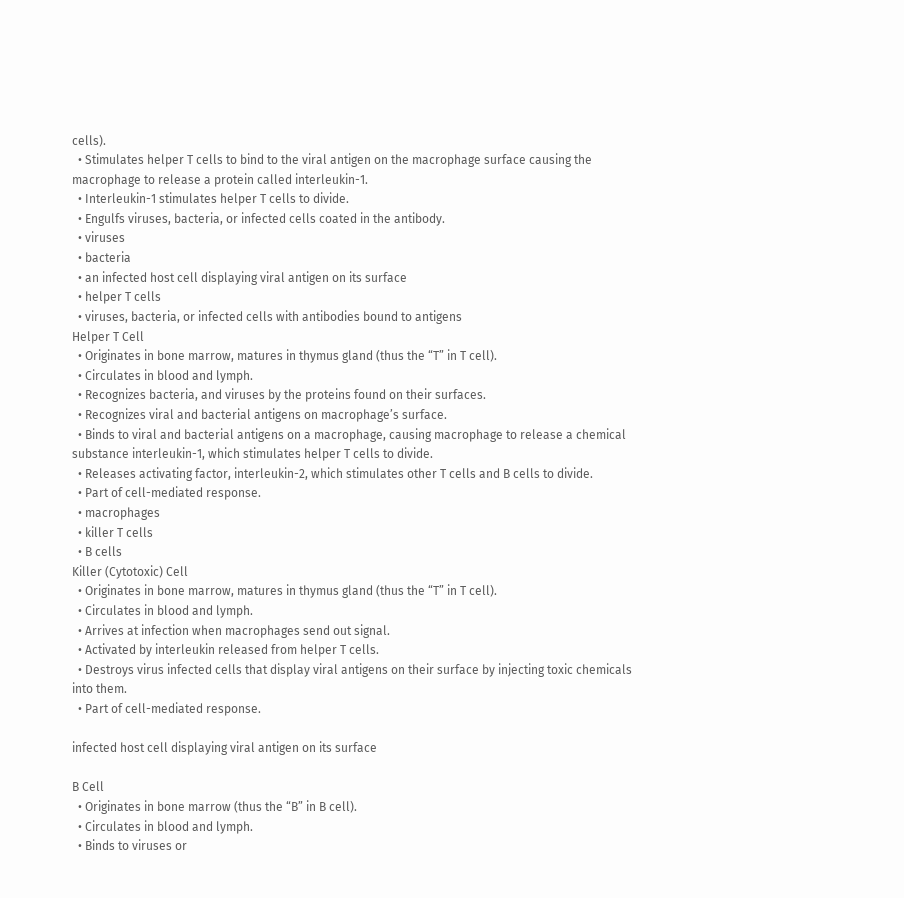cells).
  • Stimulates helper T cells to bind to the viral antigen on the macrophage surface causing the macrophage to release a protein called interleukin-1.
  • Interleukin-1 stimulates helper T cells to divide.
  • Engulfs viruses, bacteria, or infected cells coated in the antibody.
  • viruses
  • bacteria
  • an infected host cell displaying viral antigen on its surface
  • helper T cells
  • viruses, bacteria, or infected cells with antibodies bound to antigens
Helper T Cell
  • Originates in bone marrow, matures in thymus gland (thus the “T” in T cell).
  • Circulates in blood and lymph.
  • Recognizes bacteria, and viruses by the proteins found on their surfaces.
  • Recognizes viral and bacterial antigens on macrophage’s surface.
  • Binds to viral and bacterial antigens on a macrophage, causing macrophage to release a chemical substance interleukin-1, which stimulates helper T cells to divide.
  • Releases activating factor, interleukin-2, which stimulates other T cells and B cells to divide.
  • Part of cell-mediated response.
  • macrophages
  • killer T cells
  • B cells
Killer (Cytotoxic) Cell
  • Originates in bone marrow, matures in thymus gland (thus the “T” in T cell).
  • Circulates in blood and lymph.
  • Arrives at infection when macrophages send out signal.
  • Activated by interleukin released from helper T cells.
  • Destroys virus infected cells that display viral antigens on their surface by injecting toxic chemicals into them.
  • Part of cell-mediated response.

infected host cell displaying viral antigen on its surface

B Cell
  • Originates in bone marrow (thus the “B” in B cell).
  • Circulates in blood and lymph.
  • Binds to viruses or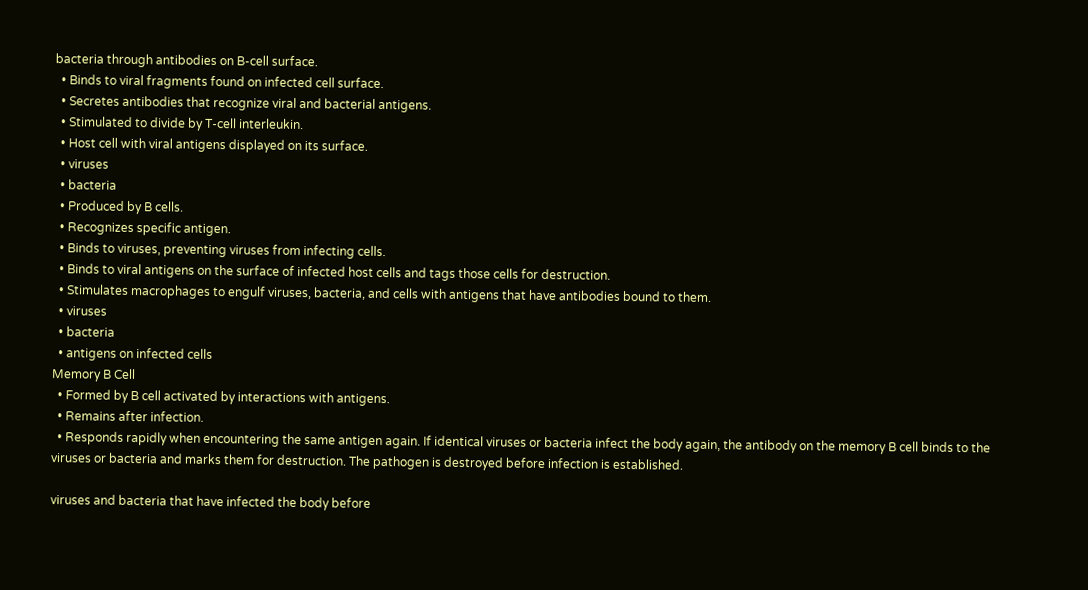bacteria through antibodies on B-cell surface.
  • Binds to viral fragments found on infected cell surface.
  • Secretes antibodies that recognize viral and bacterial antigens.
  • Stimulated to divide by T-cell interleukin.
  • Host cell with viral antigens displayed on its surface.
  • viruses
  • bacteria
  • Produced by B cells.
  • Recognizes specific antigen.
  • Binds to viruses, preventing viruses from infecting cells.
  • Binds to viral antigens on the surface of infected host cells and tags those cells for destruction.
  • Stimulates macrophages to engulf viruses, bacteria, and cells with antigens that have antibodies bound to them.
  • viruses
  • bacteria
  • antigens on infected cells
Memory B Cell
  • Formed by B cell activated by interactions with antigens.
  • Remains after infection.
  • Responds rapidly when encountering the same antigen again. If identical viruses or bacteria infect the body again, the antibody on the memory B cell binds to the viruses or bacteria and marks them for destruction. The pathogen is destroyed before infection is established.

viruses and bacteria that have infected the body before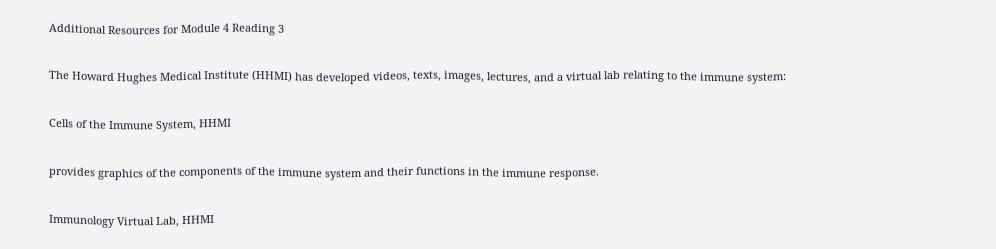Additional Resources for Module 4 Reading 3

The Howard Hughes Medical Institute (HHMI) has developed videos, texts, images, lectures, and a virtual lab relating to the immune system:

Cells of the Immune System, HHMI

provides graphics of the components of the immune system and their functions in the immune response.

Immunology Virtual Lab, HHMI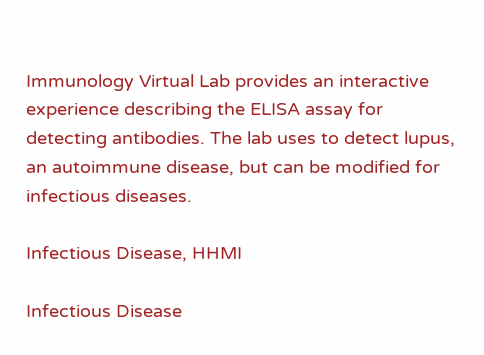Immunology Virtual Lab provides an interactive experience describing the ELISA assay for detecting antibodies. The lab uses to detect lupus, an autoimmune disease, but can be modified for infectious diseases.

Infectious Disease, HHMI

Infectious Disease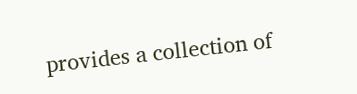provides a collection of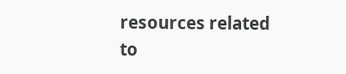resources related to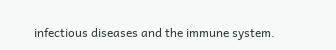infectious diseases and the immune system.